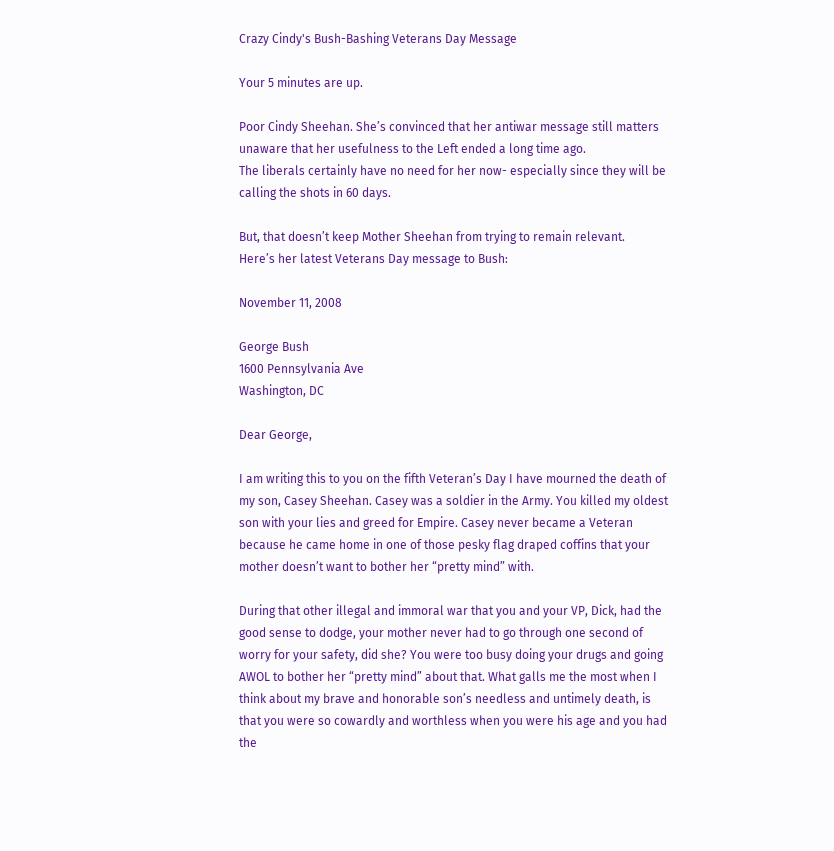Crazy Cindy's Bush-Bashing Veterans Day Message

Your 5 minutes are up.

Poor Cindy Sheehan. She’s convinced that her antiwar message still matters unaware that her usefulness to the Left ended a long time ago.
The liberals certainly have no need for her now- especially since they will be calling the shots in 60 days.

But, that doesn’t keep Mother Sheehan from trying to remain relevant.
Here’s her latest Veterans Day message to Bush:

November 11, 2008

George Bush
1600 Pennsylvania Ave
Washington, DC

Dear George,

I am writing this to you on the fifth Veteran’s Day I have mourned the death of my son, Casey Sheehan. Casey was a soldier in the Army. You killed my oldest son with your lies and greed for Empire. Casey never became a Veteran because he came home in one of those pesky flag draped coffins that your mother doesn’t want to bother her “pretty mind” with.

During that other illegal and immoral war that you and your VP, Dick, had the good sense to dodge, your mother never had to go through one second of worry for your safety, did she? You were too busy doing your drugs and going AWOL to bother her “pretty mind” about that. What galls me the most when I think about my brave and honorable son’s needless and untimely death, is that you were so cowardly and worthless when you were his age and you had the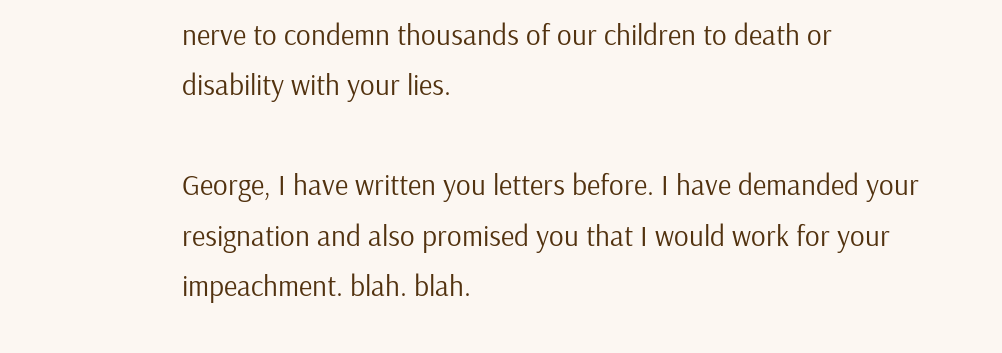nerve to condemn thousands of our children to death or disability with your lies.

George, I have written you letters before. I have demanded your resignation and also promised you that I would work for your impeachment. blah. blah.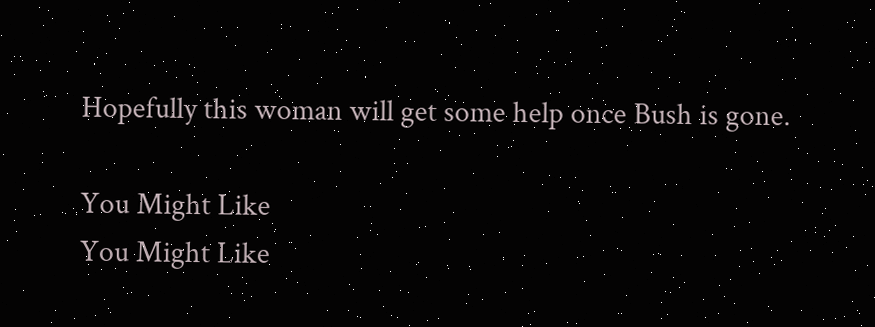Hopefully this woman will get some help once Bush is gone.

You Might Like
You Might Like